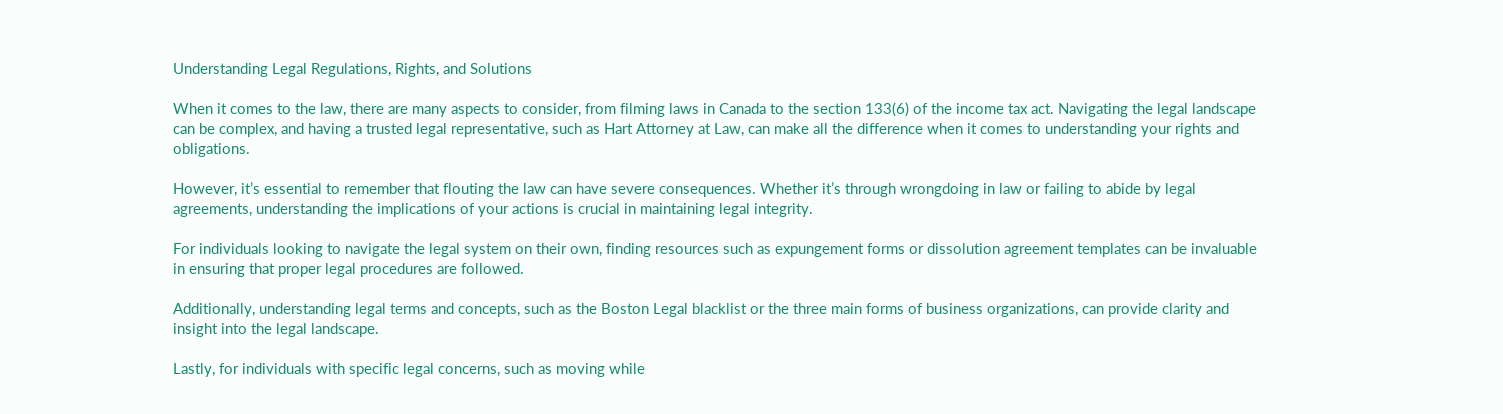Understanding Legal Regulations, Rights, and Solutions

When it comes to the law, there are many aspects to consider, from filming laws in Canada to the section 133(6) of the income tax act. Navigating the legal landscape can be complex, and having a trusted legal representative, such as Hart Attorney at Law, can make all the difference when it comes to understanding your rights and obligations.

However, it’s essential to remember that flouting the law can have severe consequences. Whether it’s through wrongdoing in law or failing to abide by legal agreements, understanding the implications of your actions is crucial in maintaining legal integrity.

For individuals looking to navigate the legal system on their own, finding resources such as expungement forms or dissolution agreement templates can be invaluable in ensuring that proper legal procedures are followed.

Additionally, understanding legal terms and concepts, such as the Boston Legal blacklist or the three main forms of business organizations, can provide clarity and insight into the legal landscape.

Lastly, for individuals with specific legal concerns, such as moving while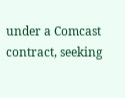under a Comcast contract, seeking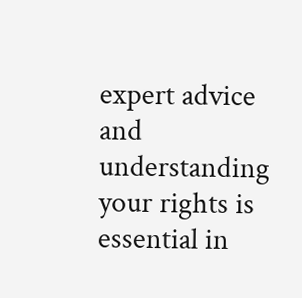expert advice and understanding your rights is essential in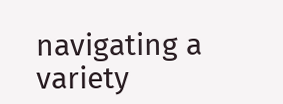navigating a variety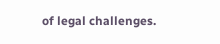of legal challenges.